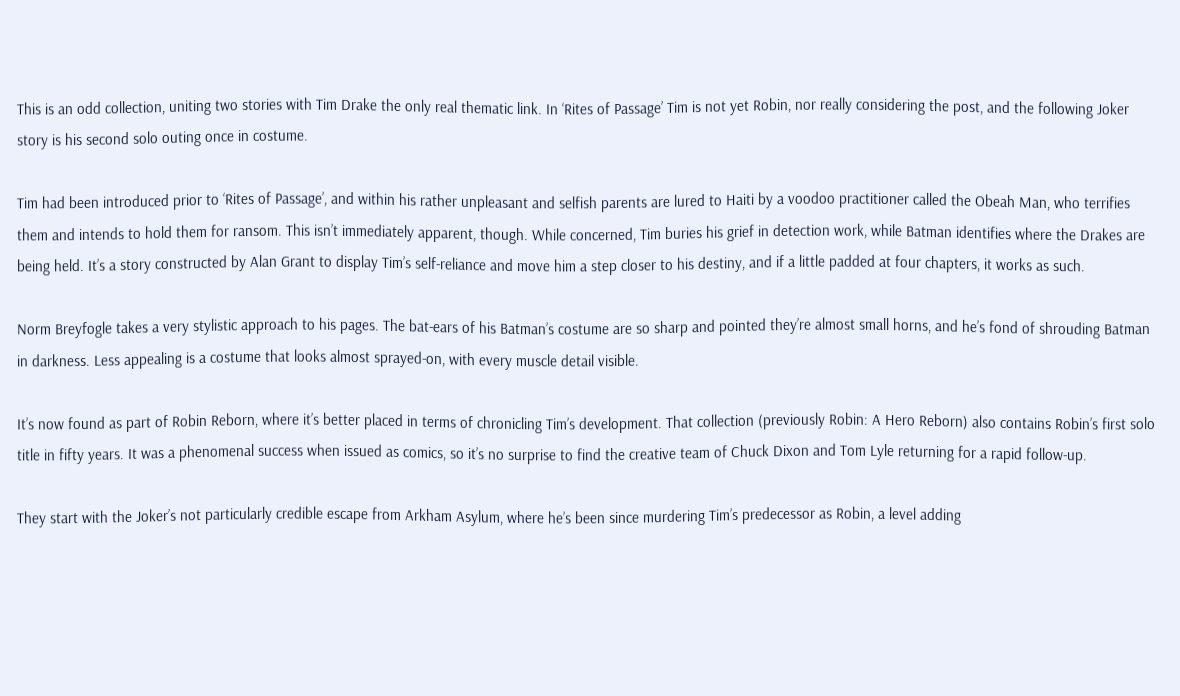This is an odd collection, uniting two stories with Tim Drake the only real thematic link. In ‘Rites of Passage’ Tim is not yet Robin, nor really considering the post, and the following Joker story is his second solo outing once in costume.

Tim had been introduced prior to ‘Rites of Passage’, and within his rather unpleasant and selfish parents are lured to Haiti by a voodoo practitioner called the Obeah Man, who terrifies them and intends to hold them for ransom. This isn’t immediately apparent, though. While concerned, Tim buries his grief in detection work, while Batman identifies where the Drakes are being held. It’s a story constructed by Alan Grant to display Tim’s self-reliance and move him a step closer to his destiny, and if a little padded at four chapters, it works as such.

Norm Breyfogle takes a very stylistic approach to his pages. The bat-ears of his Batman’s costume are so sharp and pointed they’re almost small horns, and he’s fond of shrouding Batman in darkness. Less appealing is a costume that looks almost sprayed-on, with every muscle detail visible.

It’s now found as part of Robin Reborn, where it’s better placed in terms of chronicling Tim’s development. That collection (previously Robin: A Hero Reborn) also contains Robin’s first solo title in fifty years. It was a phenomenal success when issued as comics, so it’s no surprise to find the creative team of Chuck Dixon and Tom Lyle returning for a rapid follow-up.

They start with the Joker’s not particularly credible escape from Arkham Asylum, where he’s been since murdering Tim’s predecessor as Robin, a level adding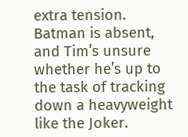extra tension. Batman is absent, and Tim’s unsure whether he’s up to the task of tracking down a heavyweight like the Joker.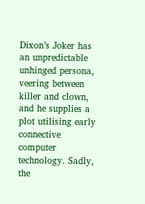Dixon’s Joker has an unpredictable unhinged persona, veering between killer and clown, and he supplies a plot utilising early connective computer technology. Sadly, the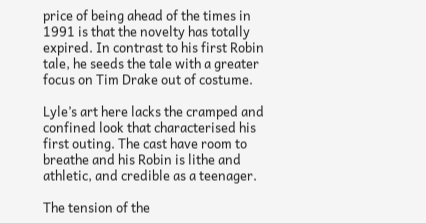price of being ahead of the times in 1991 is that the novelty has totally expired. In contrast to his first Robin tale, he seeds the tale with a greater focus on Tim Drake out of costume.

Lyle’s art here lacks the cramped and confined look that characterised his first outing. The cast have room to breathe and his Robin is lithe and athletic, and credible as a teenager.

The tension of the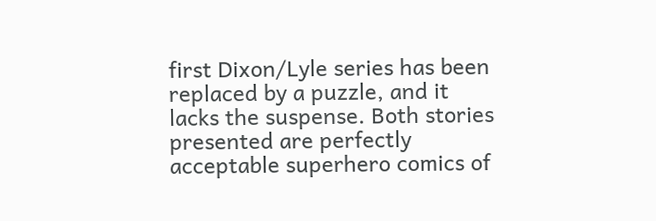first Dixon/Lyle series has been replaced by a puzzle, and it lacks the suspense. Both stories presented are perfectly acceptable superhero comics of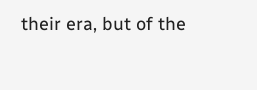their era, but of the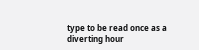type to be read once as a diverting hour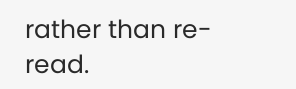rather than re-read.